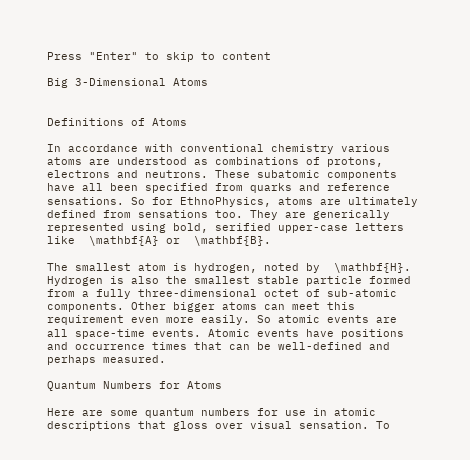Press "Enter" to skip to content

Big 3-Dimensional Atoms


Definitions of Atoms

In accordance with conventional chemistry various atoms are understood as combinations of protons, electrons and neutrons. These subatomic components have all been specified from quarks and reference sensations. So for EthnoPhysics, atoms are ultimately defined from sensations too. They are generically represented using bold, serified upper-case letters like  \mathbf{A} or  \mathbf{B}.

The smallest atom is hydrogen, noted by  \mathbf{H}. Hydrogen is also the smallest stable particle formed from a fully three-dimensional octet of sub-atomic components. Other bigger atoms can meet this requirement even more easily. So atomic events are all space-time events. Atomic events have positions and occurrence times that can be well-defined and perhaps measured.

Quantum Numbers for Atoms

Here are some quantum numbers for use in atomic descriptions that gloss over visual sensation. To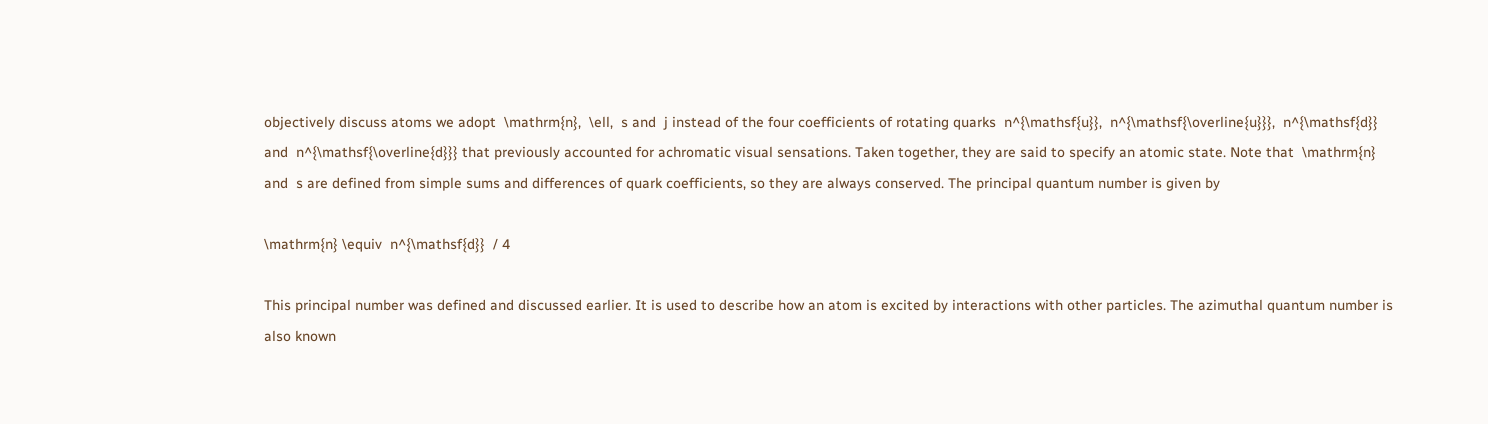objectively discuss atoms we adopt  \mathrm{n},  \ell,  s and  j instead of the four coefficients of rotating quarks  n^{\mathsf{u}},  n^{\mathsf{\overline{u}}},  n^{\mathsf{d}} and  n^{\mathsf{\overline{d}}} that previously accounted for achromatic visual sensations. Taken together, they are said to specify an atomic state. Note that  \mathrm{n} and  s are defined from simple sums and differences of quark coefficients, so they are always conserved. The principal quantum number is given by

\mathrm{n} \equiv  n^{\mathsf{d}}  / 4

This principal number was defined and discussed earlier. It is used to describe how an atom is excited by interactions with other particles. The azimuthal quantum number is also known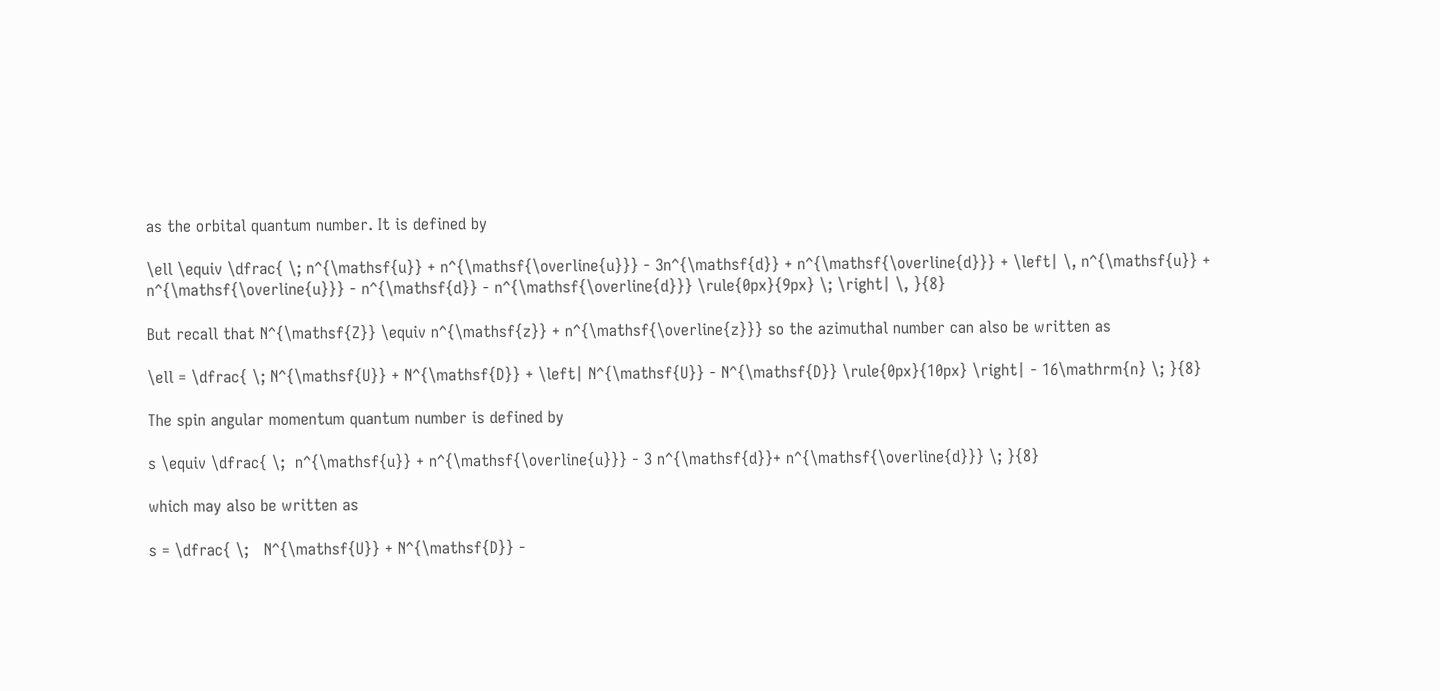as the orbital quantum number. It is defined by

\ell \equiv \dfrac{ \; n^{\mathsf{u}} + n^{\mathsf{\overline{u}}} - 3n^{\mathsf{d}} + n^{\mathsf{\overline{d}}} + \left| \, n^{\mathsf{u}} + n^{\mathsf{\overline{u}}} - n^{\mathsf{d}} - n^{\mathsf{\overline{d}}} \rule{0px}{9px} \; \right| \, }{8}

But recall that N^{\mathsf{Z}} \equiv n^{\mathsf{z}} + n^{\mathsf{\overline{z}}} so the azimuthal number can also be written as

\ell = \dfrac{ \; N^{\mathsf{U}} + N^{\mathsf{D}} + \left| N^{\mathsf{U}} - N^{\mathsf{D}} \rule{0px}{10px} \right| - 16\mathrm{n} \; }{8}

The spin angular momentum quantum number is defined by

s \equiv \dfrac{ \;  n^{\mathsf{u}} + n^{\mathsf{\overline{u}}} - 3 n^{\mathsf{d}}+ n^{\mathsf{\overline{d}}} \; }{8}

which may also be written as

s = \dfrac{ \;   N^{\mathsf{U}} + N^{\mathsf{D}} -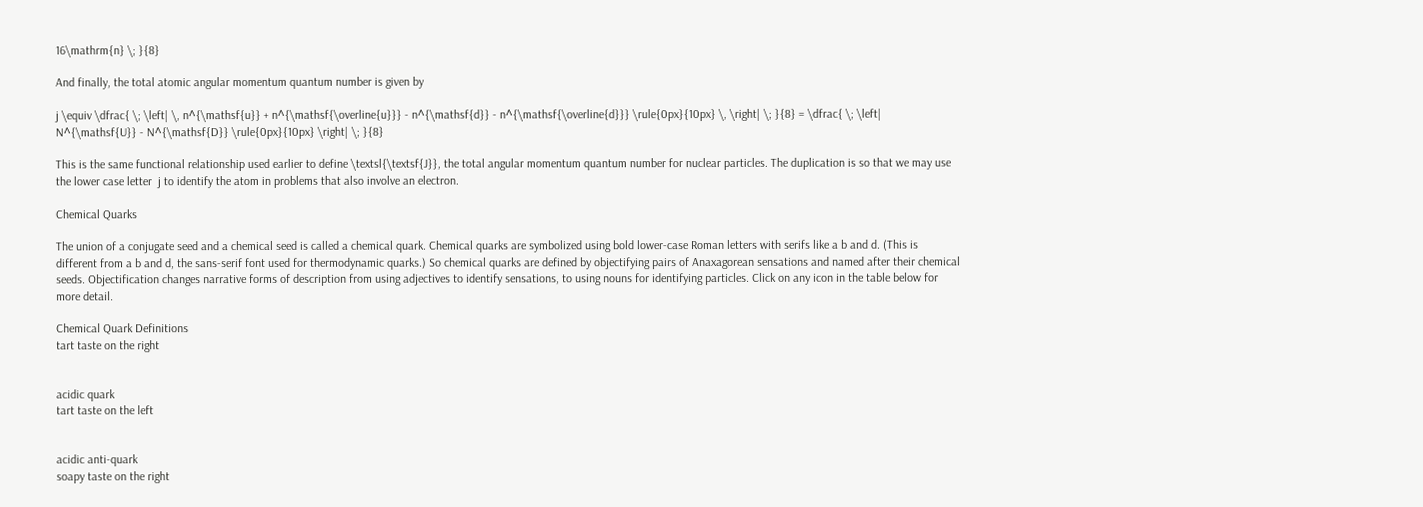16\mathrm{n} \; }{8}

And finally, the total atomic angular momentum quantum number is given by

j \equiv \dfrac{ \; \left| \, n^{\mathsf{u}} + n^{\mathsf{\overline{u}}} - n^{\mathsf{d}} - n^{\mathsf{\overline{d}}} \rule{0px}{10px} \, \right| \; }{8} = \dfrac{ \; \left|  N^{\mathsf{U}} - N^{\mathsf{D}} \rule{0px}{10px} \right| \; }{8}

This is the same functional relationship used earlier to define \textsl{\textsf{J}}, the total angular momentum quantum number for nuclear particles. The duplication is so that we may use the lower case letter  j to identify the atom in problems that also involve an electron.

Chemical Quarks

The union of a conjugate seed and a chemical seed is called a chemical quark. Chemical quarks are symbolized using bold lower-case Roman letters with serifs like a b and d. (This is different from a b and d, the sans-serif font used for thermodynamic quarks.) So chemical quarks are defined by objectifying pairs of Anaxagorean sensations and named after their chemical seeds. Objectification changes narrative forms of description from using adjectives to identify sensations, to using nouns for identifying particles. Click on any icon in the table below for more detail.

Chemical Quark Definitions
tart taste on the right


acidic quark
tart taste on the left


acidic anti-quark
soapy taste on the right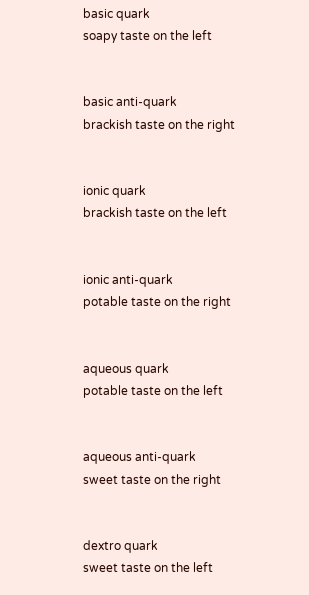basic quark
soapy taste on the left


basic anti-quark
brackish taste on the right


ionic quark
brackish taste on the left


ionic anti-quark
potable taste on the right


aqueous quark
potable taste on the left


aqueous anti-quark
sweet taste on the right


dextro quark
sweet taste on the left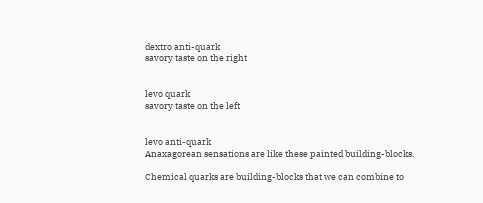dextro anti-quark
savory taste on the right


levo quark
savory taste on the left


levo anti-quark
Anaxagorean sensations are like these painted building-blocks.

Chemical quarks are building-blocks that we can combine to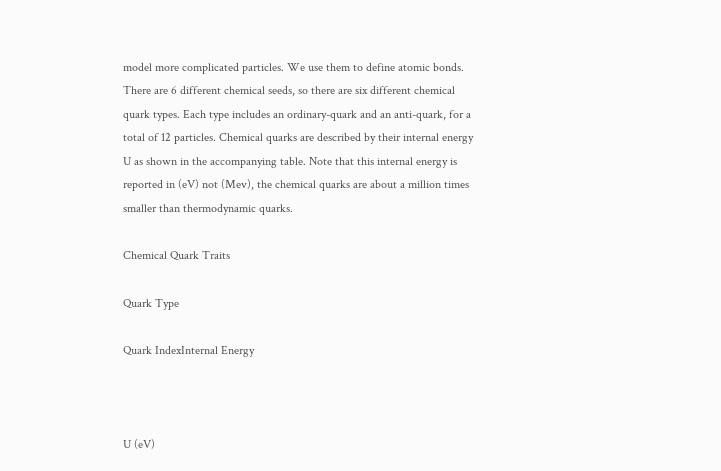model more complicated particles. We use them to define atomic bonds. There are 6 different chemical seeds, so there are six different chemical quark types. Each type includes an ordinary-quark and an anti-quark, for a total of 12 particles. Chemical quarks are described by their internal energy  U as shown in the accompanying table. Note that this internal energy is reported in (eV) not (Mev), the chemical quarks are about a million times smaller than thermodynamic quarks.

Chemical Quark Traits

Quark Type

Quark IndexInternal Energy



U (eV)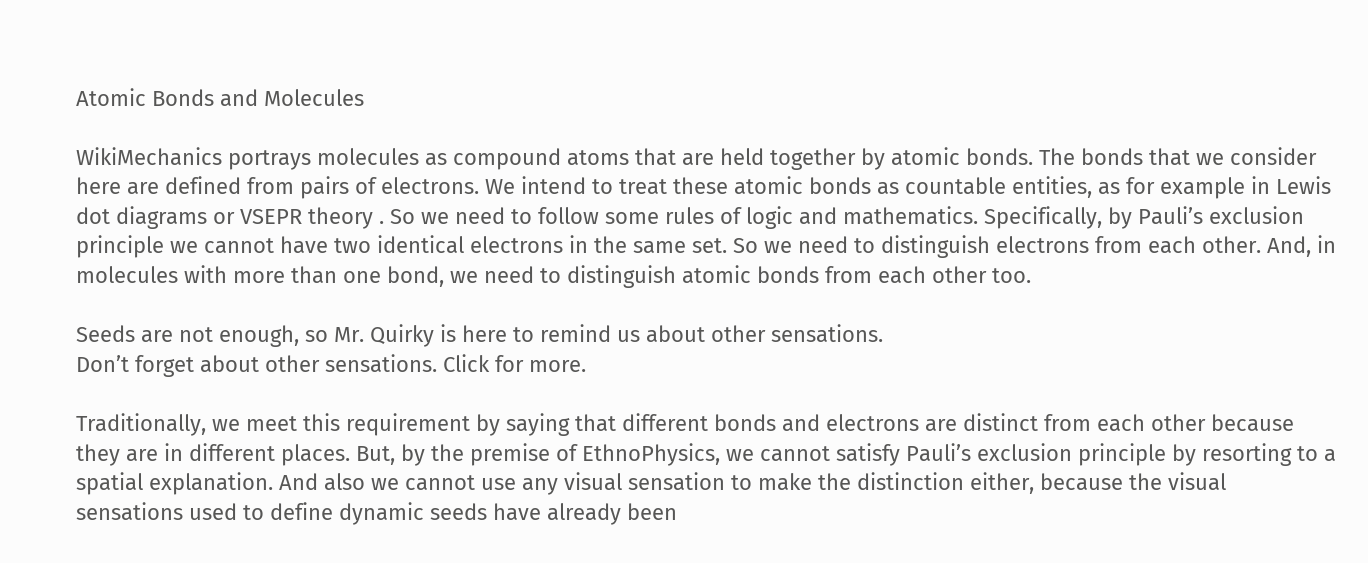Atomic Bonds and Molecules

WikiMechanics portrays molecules as compound atoms that are held together by atomic bonds. The bonds that we consider here are defined from pairs of electrons. We intend to treat these atomic bonds as countable entities, as for example in Lewis dot diagrams or VSEPR theory . So we need to follow some rules of logic and mathematics. Specifically, by Pauli’s exclusion principle we cannot have two identical electrons in the same set. So we need to distinguish electrons from each other. And, in molecules with more than one bond, we need to distinguish atomic bonds from each other too.

Seeds are not enough, so Mr. Quirky is here to remind us about other sensations.
Don’t forget about other sensations. Click for more.

Traditionally, we meet this requirement by saying that different bonds and electrons are distinct from each other because they are in different places. But, by the premise of EthnoPhysics, we cannot satisfy Pauli’s exclusion principle by resorting to a spatial explanation. And also we cannot use any visual sensation to make the distinction either, because the visual sensations used to define dynamic seeds have already been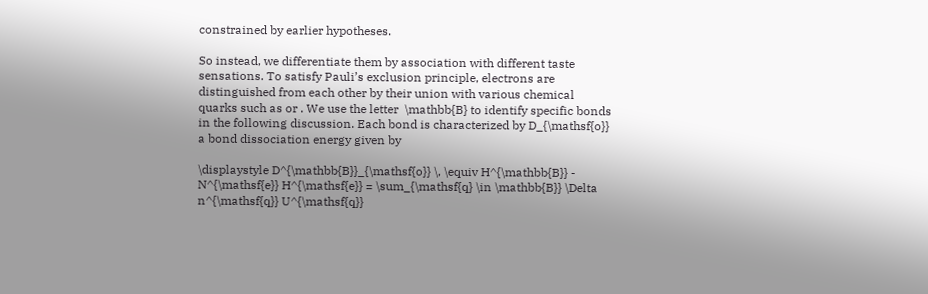constrained by earlier hypotheses.

So instead, we differentiate them by association with different taste sensations. To satisfy Pauli’s exclusion principle, electrons are distinguished from each other by their union with various chemical quarks such as or . We use the letter  \mathbb{B} to identify specific bonds in the following discussion. Each bond is characterized by D_{\mathsf{o}} a bond dissociation energy given by

\displaystyle D^{\mathbb{B}}_{\mathsf{o}} \, \equiv H^{\mathbb{B}} - N^{\mathsf{e}} H^{\mathsf{e}} = \sum_{\mathsf{q} \in \mathbb{B}} \Delta n^{\mathsf{q}} U^{\mathsf{q}}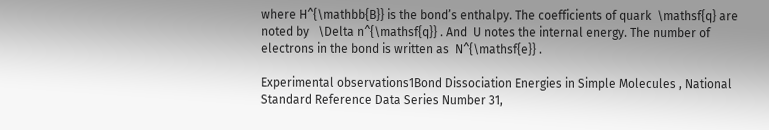where H^{\mathbb{B}} is the bond’s enthalpy. The coefficients of quark  \mathsf{q} are noted by   \Delta n^{\mathsf{q}} . And  U notes the internal energy. The number of electrons in the bond is written as  N^{\mathsf{e}} .

Experimental observations1Bond Dissociation Energies in Simple Molecules , National Standard Reference Data Series Number 31,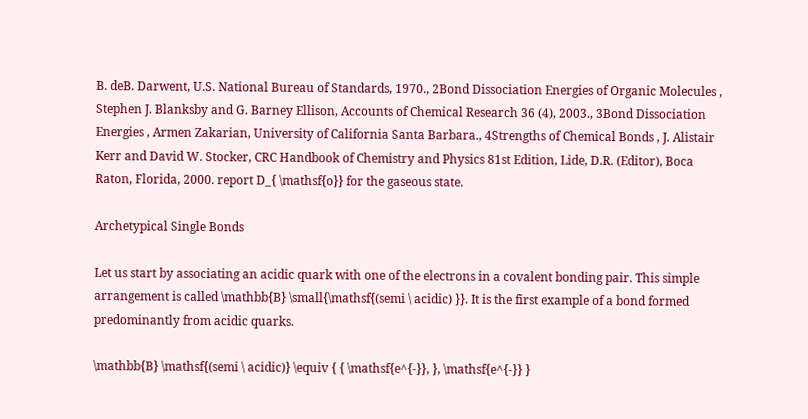B. deB. Darwent, U.S. National Bureau of Standards, 1970., 2Bond Dissociation Energies of Organic Molecules , Stephen J. Blanksby and G. Barney Ellison, Accounts of Chemical Research 36 (4), 2003., 3Bond Dissociation Energies , Armen Zakarian, University of California Santa Barbara., 4Strengths of Chemical Bonds , J. Alistair Kerr and David W. Stocker, CRC Handbook of Chemistry and Physics 81st Edition, Lide, D.R. (Editor), Boca Raton, Florida, 2000. report D_{ \mathsf{o}} for the gaseous state.

Archetypical Single Bonds

Let us start by associating an acidic quark with one of the electrons in a covalent bonding pair. This simple arrangement is called \mathbb{B} \small{\mathsf{(semi \ acidic) }}. It is the first example of a bond formed predominantly from acidic quarks.

\mathbb{B} \mathsf{(semi \ acidic)} \equiv { { \mathsf{e^{-}}, }, \mathsf{e^{-}} }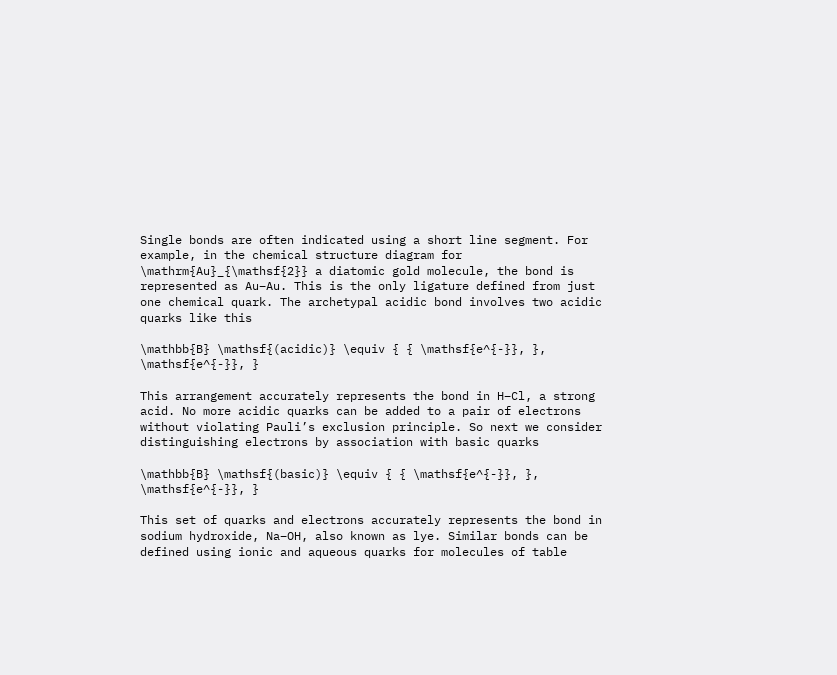Single bonds are often indicated using a short line segment. For example, in the chemical structure diagram for  \mathrm{Au}_{\mathsf{2}} a diatomic gold molecule, the bond is represented as Au–Au. This is the only ligature defined from just one chemical quark. The archetypal acidic bond involves two acidic quarks like this

\mathbb{B} \mathsf{(acidic)} \equiv { { \mathsf{e^{-}}, }, \mathsf{e^{-}}, }

This arrangement accurately represents the bond in H–Cl, a strong acid. No more acidic quarks can be added to a pair of electrons without violating Pauli’s exclusion principle. So next we consider distinguishing electrons by association with basic quarks

\mathbb{B} \mathsf{(basic)} \equiv { { \mathsf{e^{-}}, }, \mathsf{e^{-}}, }

This set of quarks and electrons accurately represents the bond in sodium hydroxide, Na–OH, also known as lye. Similar bonds can be defined using ionic and aqueous quarks for molecules of table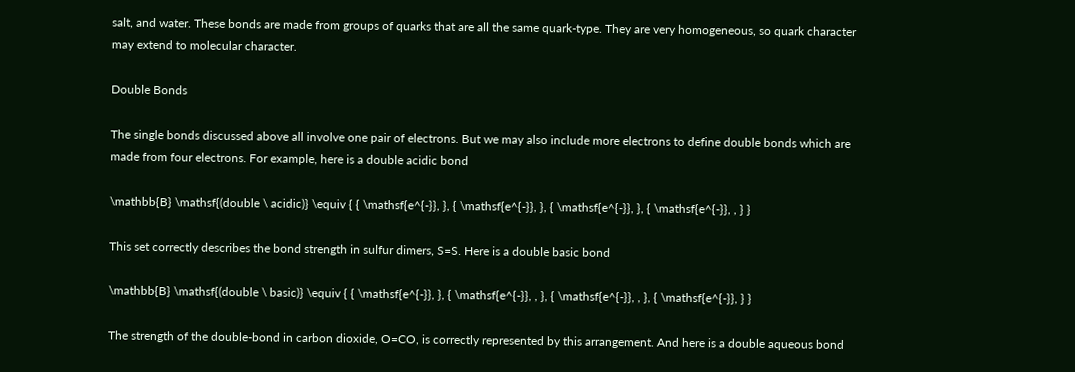salt, and water. These bonds are made from groups of quarks that are all the same quark-type. They are very homogeneous, so quark character may extend to molecular character.

Double Bonds

The single bonds discussed above all involve one pair of electrons. But we may also include more electrons to define double bonds which are made from four electrons. For example, here is a double acidic bond

\mathbb{B} \mathsf{(double \ acidic)} \equiv { { \mathsf{e^{-}}, }, { \mathsf{e^{-}}, }, { \mathsf{e^{-}}, }, { \mathsf{e^{-}}, , } }

This set correctly describes the bond strength in sulfur dimers, S=S. Here is a double basic bond

\mathbb{B} \mathsf{(double \ basic)} \equiv { { \mathsf{e^{-}}, }, { \mathsf{e^{-}}, , }, { \mathsf{e^{-}}, , }, { \mathsf{e^{-}}, } }

The strength of the double-bond in carbon dioxide, O=CO, is correctly represented by this arrangement. And here is a double aqueous bond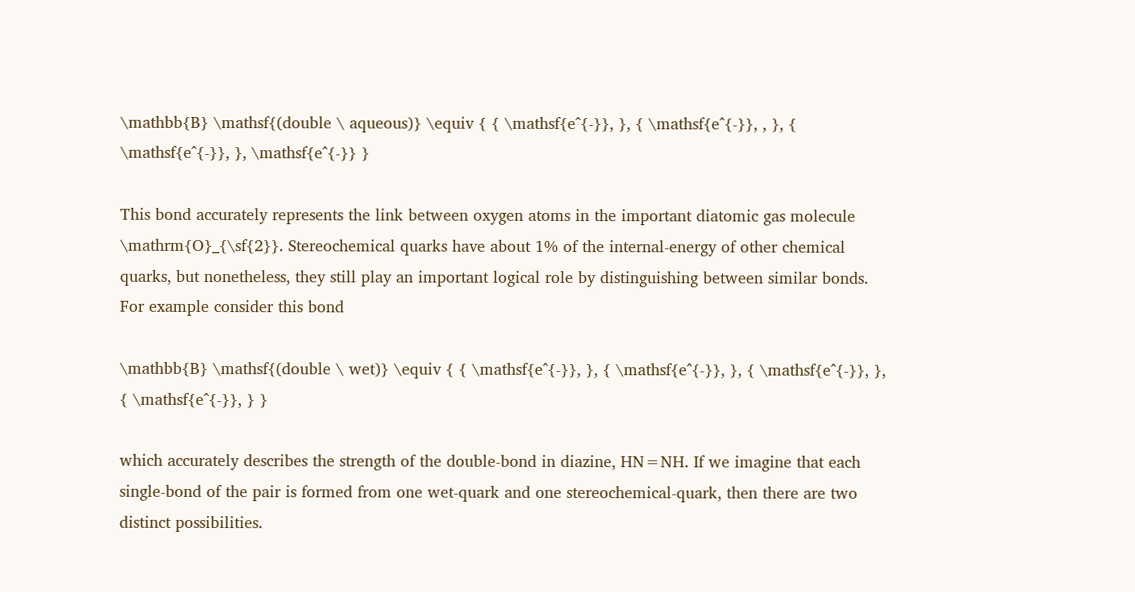\mathbb{B} \mathsf{(double \ aqueous)} \equiv { { \mathsf{e^{-}}, }, { \mathsf{e^{-}}, , }, { \mathsf{e^{-}}, }, \mathsf{e^{-}} }

This bond accurately represents the link between oxygen atoms in the important diatomic gas molecule \mathrm{O}_{\sf{2}}. Stereochemical quarks have about 1% of the internal-energy of other chemical quarks, but nonetheless, they still play an important logical role by distinguishing between similar bonds. For example consider this bond

\mathbb{B} \mathsf{(double \ wet)} \equiv { { \mathsf{e^{-}}, }, { \mathsf{e^{-}}, }, { \mathsf{e^{-}}, }, { \mathsf{e^{-}}, } }

which accurately describes the strength of the double-bond in diazine, HN=NH. If we imagine that each single-bond of the pair is formed from one wet-quark and one stereochemical-quark, then there are two distinct possibilities.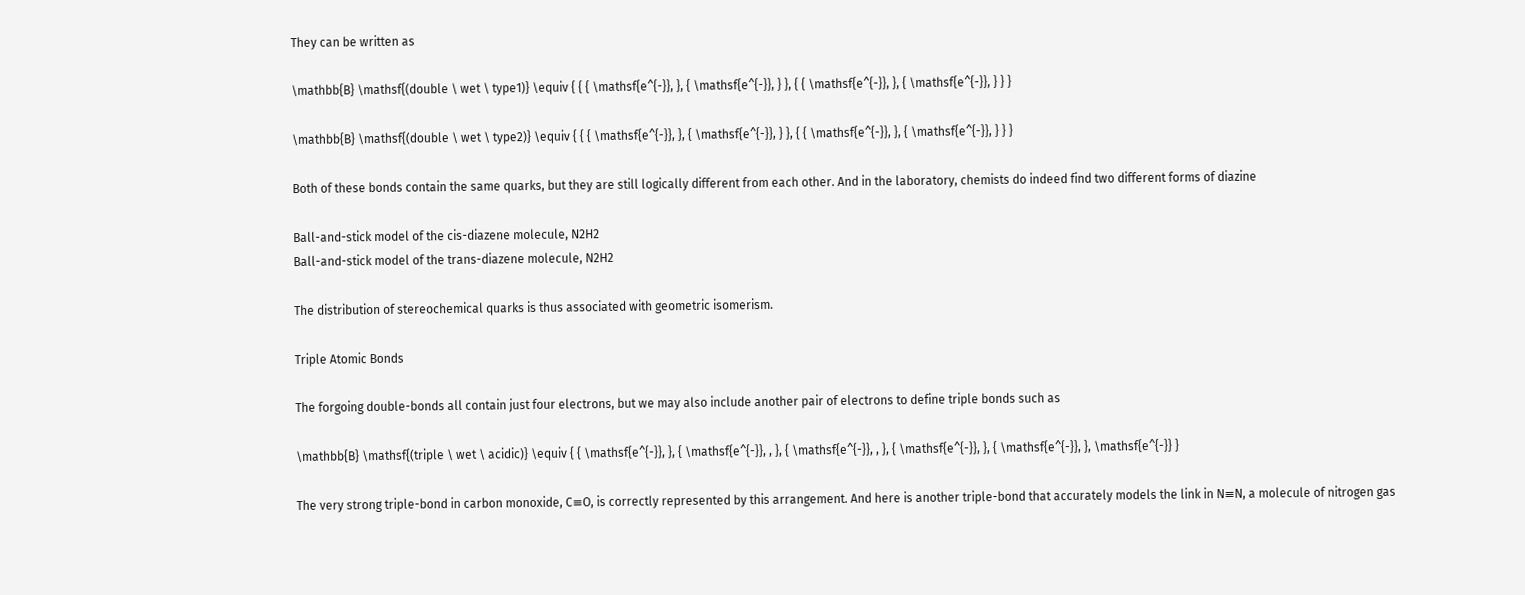They can be written as

\mathbb{B} \mathsf{(double \ wet \ type1)} \equiv { { { \mathsf{e^{-}}, }, { \mathsf{e^{-}}, } }, { { \mathsf{e^{-}}, }, { \mathsf{e^{-}}, } } }

\mathbb{B} \mathsf{(double \ wet \ type2)} \equiv { { { \mathsf{e^{-}}, }, { \mathsf{e^{-}}, } }, { { \mathsf{e^{-}}, }, { \mathsf{e^{-}}, } } }

Both of these bonds contain the same quarks, but they are still logically different from each other. And in the laboratory, chemists do indeed find two different forms of diazine

Ball-and-stick model of the cis-diazene molecule, N2H2
Ball-and-stick model of the trans-diazene molecule, N2H2

The distribution of stereochemical quarks is thus associated with geometric isomerism.

Triple Atomic Bonds

The forgoing double-bonds all contain just four electrons, but we may also include another pair of electrons to define triple bonds such as

\mathbb{B} \mathsf{(triple \ wet \ acidic)} \equiv { { \mathsf{e^{-}}, }, { \mathsf{e^{-}}, , }, { \mathsf{e^{-}}, , }, { \mathsf{e^{-}}, }, { \mathsf{e^{-}}, }, \mathsf{e^{-}} }

The very strong triple-bond in carbon monoxide, C≡O, is correctly represented by this arrangement. And here is another triple-bond that accurately models the link in N≡N, a molecule of nitrogen gas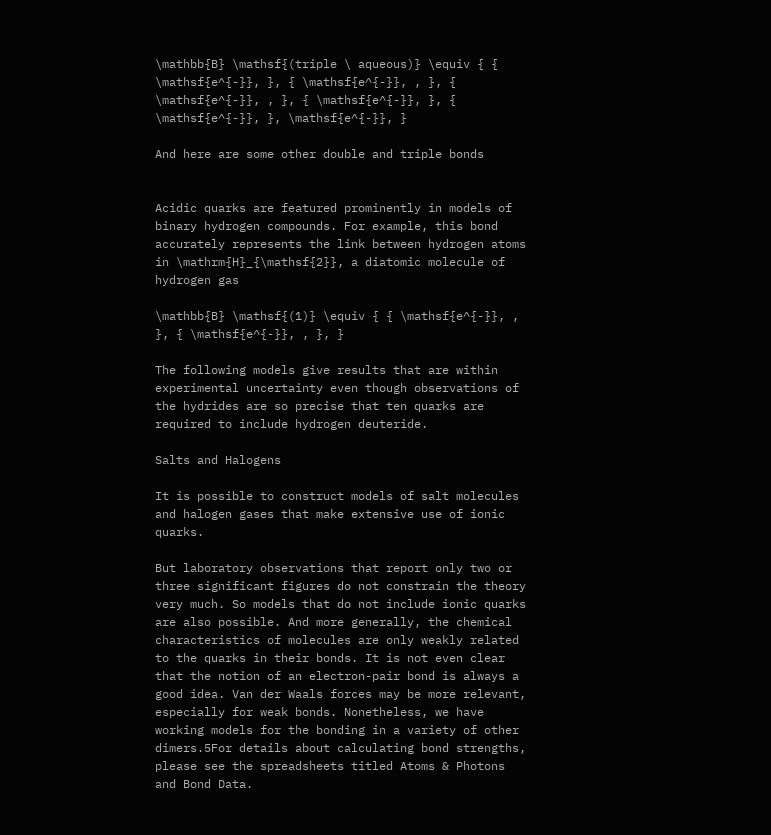\mathbb{B} \mathsf{(triple \ aqueous)} \equiv { { \mathsf{e^{-}}, }, { \mathsf{e^{-}}, , }, { \mathsf{e^{-}}, , }, { \mathsf{e^{-}}, }, { \mathsf{e^{-}}, }, \mathsf{e^{-}}, }

And here are some other double and triple bonds


Acidic quarks are featured prominently in models of binary hydrogen compounds. For example, this bond accurately represents the link between hydrogen atoms in \mathrm{H}_{\mathsf{2}}, a diatomic molecule of hydrogen gas

\mathbb{B} \mathsf{(1)} \equiv { { \mathsf{e^{-}}, , }, { \mathsf{e^{-}}, , }, }

The following models give results that are within experimental uncertainty even though observations of the hydrides are so precise that ten quarks are required to include hydrogen deuteride.

Salts and Halogens

It is possible to construct models of salt molecules and halogen gases that make extensive use of ionic quarks.

But laboratory observations that report only two or three significant figures do not constrain the theory very much. So models that do not include ionic quarks are also possible. And more generally, the chemical characteristics of molecules are only weakly related to the quarks in their bonds. It is not even clear that the notion of an electron-pair bond is always a good idea. Van der Waals forces may be more relevant, especially for weak bonds. Nonetheless, we have working models for the bonding in a variety of other dimers.5For details about calculating bond strengths, please see the spreadsheets titled Atoms & Photons and Bond Data.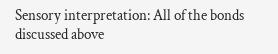Sensory interpretation: All of the bonds discussed above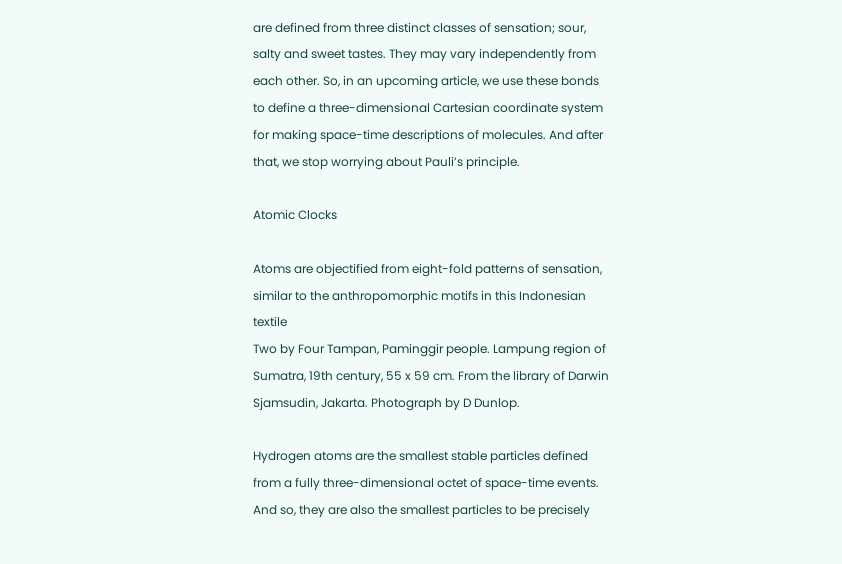are defined from three distinct classes of sensation; sour, salty and sweet tastes. They may vary independently from each other. So, in an upcoming article, we use these bonds to define a three-dimensional Cartesian coordinate system for making space-time descriptions of molecules. And after that, we stop worrying about Pauli’s principle.

Atomic Clocks

Atoms are objectified from eight-fold patterns of sensation, similar to the anthropomorphic motifs in this Indonesian textile
Two by Four Tampan, Paminggir people. Lampung region of Sumatra, 19th century, 55 x 59 cm. From the library of Darwin Sjamsudin, Jakarta. Photograph by D Dunlop.

Hydrogen atoms are the smallest stable particles defined from a fully three-dimensional octet of space-time events. And so, they are also the smallest particles to be precisely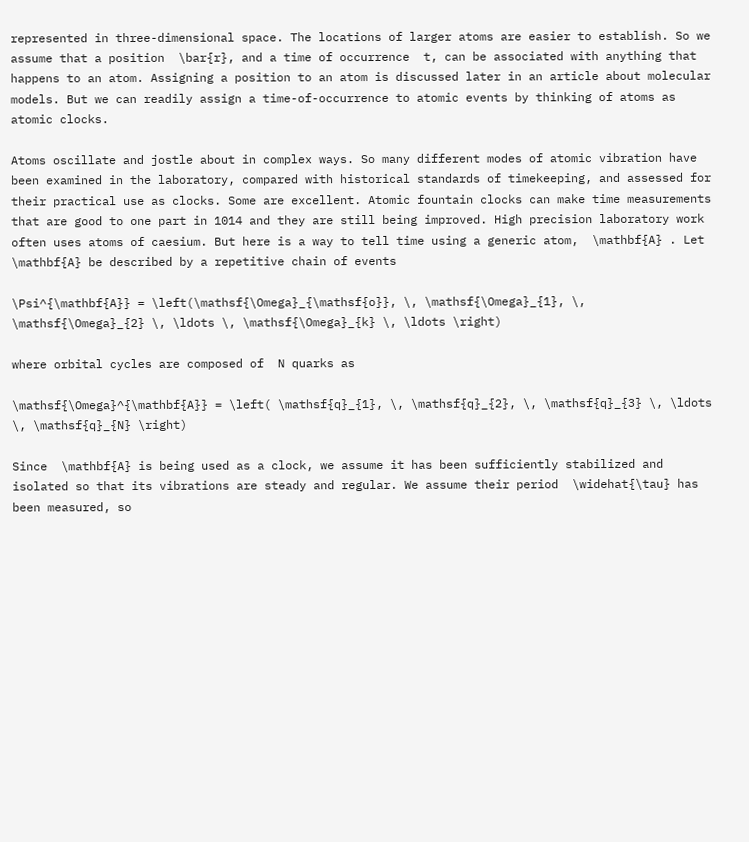represented in three-dimensional space. The locations of larger atoms are easier to establish. So we assume that a position  \bar{r}, and a time of occurrence  t, can be associated with anything that happens to an atom. Assigning a position to an atom is discussed later in an article about molecular models. But we can readily assign a time-of-occurrence to atomic events by thinking of atoms as atomic clocks.

Atoms oscillate and jostle about in complex ways. So many different modes of atomic vibration have been examined in the laboratory, compared with historical standards of timekeeping, and assessed for their practical use as clocks. Some are excellent. Atomic fountain clocks can make time measurements that are good to one part in 1014 and they are still being improved. High precision laboratory work often uses atoms of caesium. But here is a way to tell time using a generic atom,  \mathbf{A} . Let  \mathbf{A} be described by a repetitive chain of events

\Psi^{\mathbf{A}} = \left(\mathsf{\Omega}_{\mathsf{o}}, \, \mathsf{\Omega}_{1}, \, \mathsf{\Omega}_{2} \, \ldots \, \mathsf{\Omega}_{k} \, \ldots \right)

where orbital cycles are composed of  N quarks as

\mathsf{\Omega}^{\mathbf{A}} = \left( \mathsf{q}_{1}, \, \mathsf{q}_{2}, \, \mathsf{q}_{3} \, \ldots \, \mathsf{q}_{N} \right)

Since  \mathbf{A} is being used as a clock, we assume it has been sufficiently stabilized and isolated so that its vibrations are steady and regular. We assume their period  \widehat{\tau} has been measured, so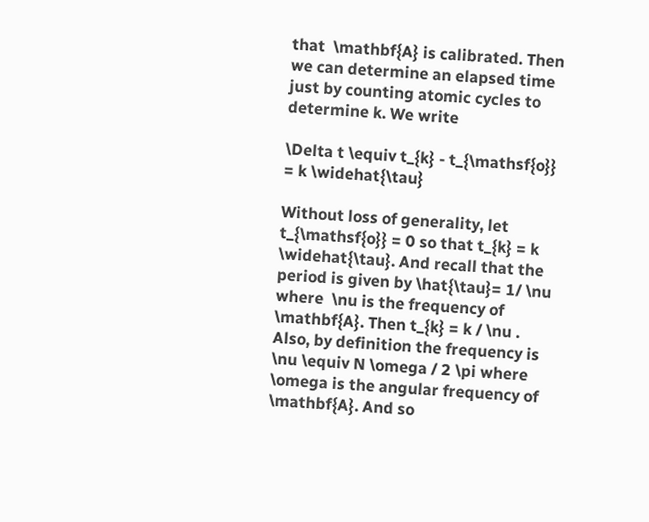that  \mathbf{A} is calibrated. Then we can determine an elapsed time just by counting atomic cycles to determine k. We write

\Delta t \equiv t_{k} - t_{\mathsf{o}} = k \widehat{\tau}

Without loss of generality, let t_{\mathsf{o}} = 0 so that t_{k} = k \widehat{\tau}. And recall that the period is given by \hat{\tau}= 1/ \nu where  \nu is the frequency of  \mathbf{A}. Then t_{k} = k / \nu . Also, by definition the frequency is \nu \equiv N \omega / 2 \pi where  \omega is the angular frequency of  \mathbf{A}. And so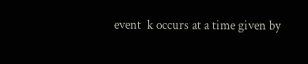event  k occurs at a time given by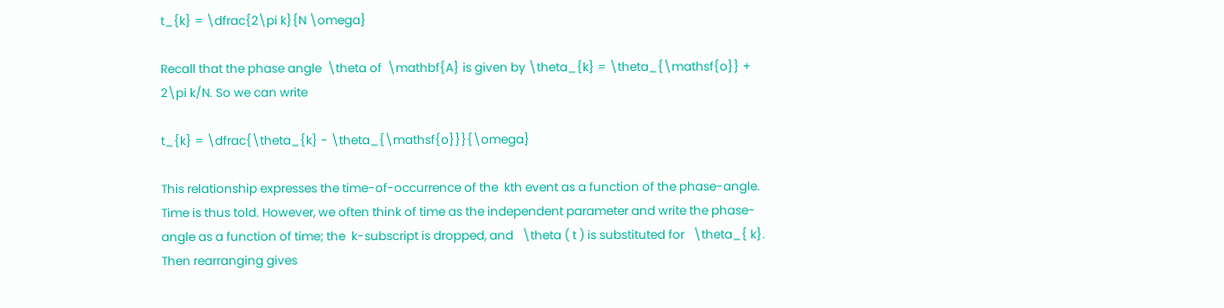t_{k} = \dfrac{2\pi k}{N \omega}

Recall that the phase angle  \theta of  \mathbf{A} is given by \theta_{k} = \theta_{\mathsf{o}} + 2\pi k/N. So we can write

t_{k} = \dfrac{\theta_{k} - \theta_{\mathsf{o}}}{\omega}

This relationship expresses the time-of-occurrence of the  kth event as a function of the phase-angle. Time is thus told. However, we often think of time as the independent parameter and write the phase-angle as a function of time; the  k-subscript is dropped, and   \theta ( t ) is substituted for   \theta_{ k}. Then rearranging gives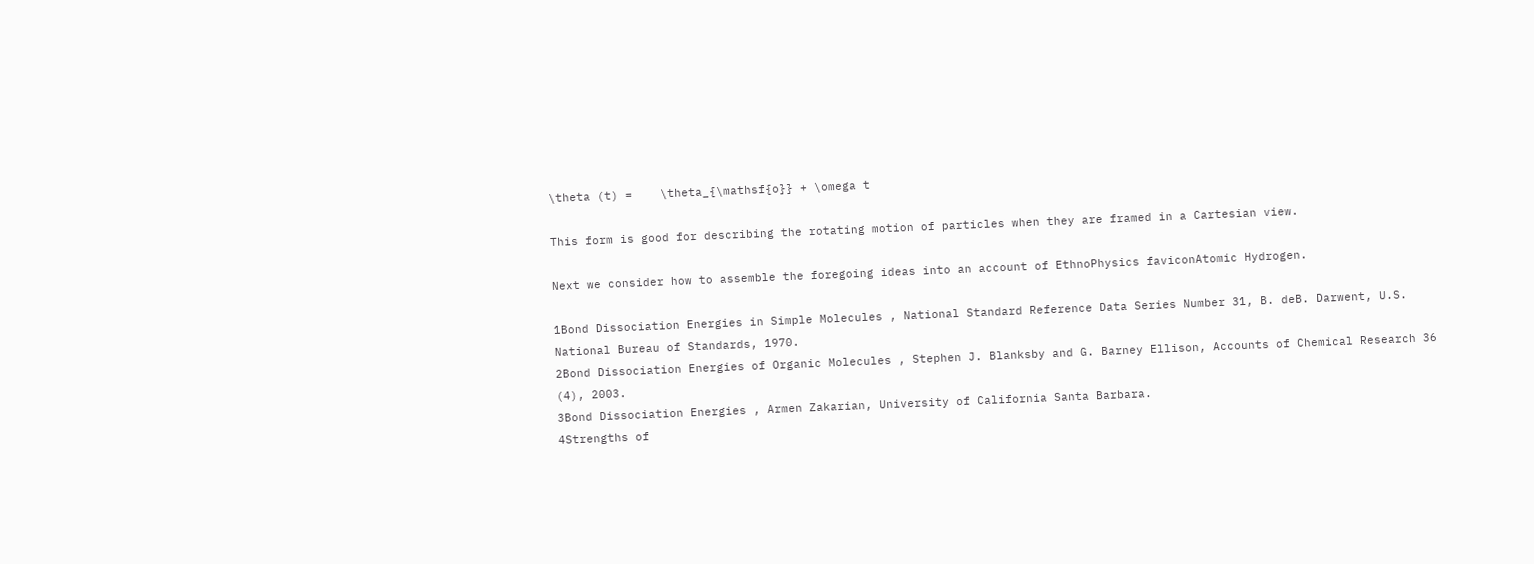\theta (t) =    \theta_{\mathsf{o}} + \omega t

This form is good for describing the rotating motion of particles when they are framed in a Cartesian view.

Next we consider how to assemble the foregoing ideas into an account of EthnoPhysics faviconAtomic Hydrogen.

1Bond Dissociation Energies in Simple Molecules , National Standard Reference Data Series Number 31, B. deB. Darwent, U.S. National Bureau of Standards, 1970.
2Bond Dissociation Energies of Organic Molecules , Stephen J. Blanksby and G. Barney Ellison, Accounts of Chemical Research 36 (4), 2003.
3Bond Dissociation Energies , Armen Zakarian, University of California Santa Barbara.
4Strengths of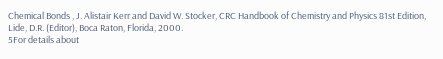Chemical Bonds , J. Alistair Kerr and David W. Stocker, CRC Handbook of Chemistry and Physics 81st Edition, Lide, D.R. (Editor), Boca Raton, Florida, 2000.
5For details about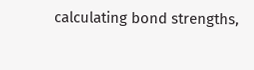calculating bond strengths,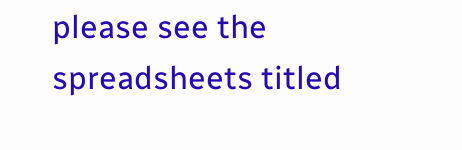please see the spreadsheets titled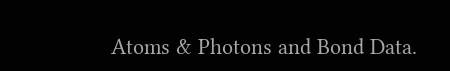Atoms & Photons and Bond Data.